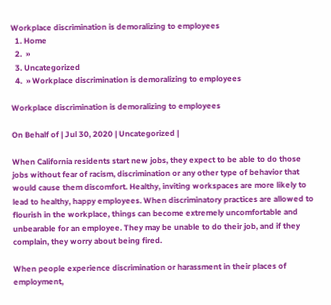Workplace discrimination is demoralizing to employees
  1. Home
  2.  »
  3. Uncategorized
  4.  » Workplace discrimination is demoralizing to employees

Workplace discrimination is demoralizing to employees

On Behalf of | Jul 30, 2020 | Uncategorized |

When California residents start new jobs, they expect to be able to do those jobs without fear of racism, discrimination or any other type of behavior that would cause them discomfort. Healthy, inviting workspaces are more likely to lead to healthy, happy employees. When discriminatory practices are allowed to flourish in the workplace, things can become extremely uncomfortable and unbearable for an employee. They may be unable to do their job, and if they complain, they worry about being fired.

When people experience discrimination or harassment in their places of employment,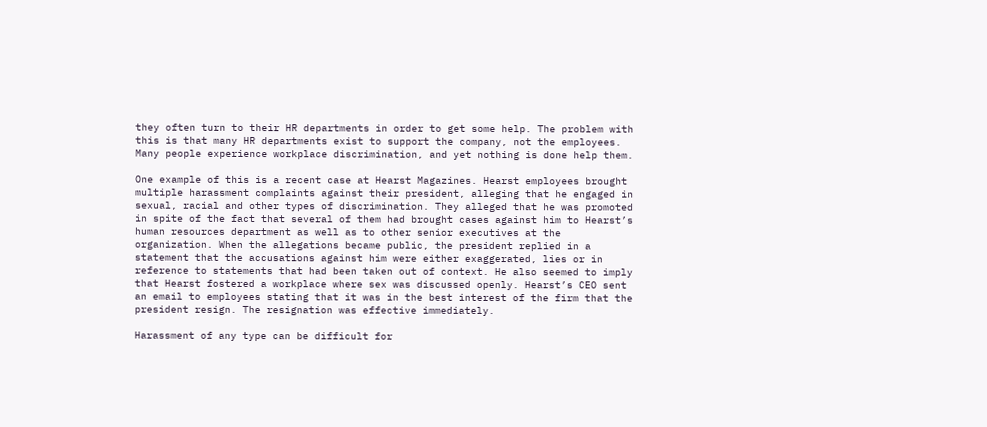they often turn to their HR departments in order to get some help. The problem with this is that many HR departments exist to support the company, not the employees. Many people experience workplace discrimination, and yet nothing is done help them.

One example of this is a recent case at Hearst Magazines. Hearst employees brought multiple harassment complaints against their president, alleging that he engaged in sexual, racial and other types of discrimination. They alleged that he was promoted in spite of the fact that several of them had brought cases against him to Hearst’s human resources department as well as to other senior executives at the organization. When the allegations became public, the president replied in a statement that the accusations against him were either exaggerated, lies or in reference to statements that had been taken out of context. He also seemed to imply that Hearst fostered a workplace where sex was discussed openly. Hearst’s CEO sent an email to employees stating that it was in the best interest of the firm that the president resign. The resignation was effective immediately.

Harassment of any type can be difficult for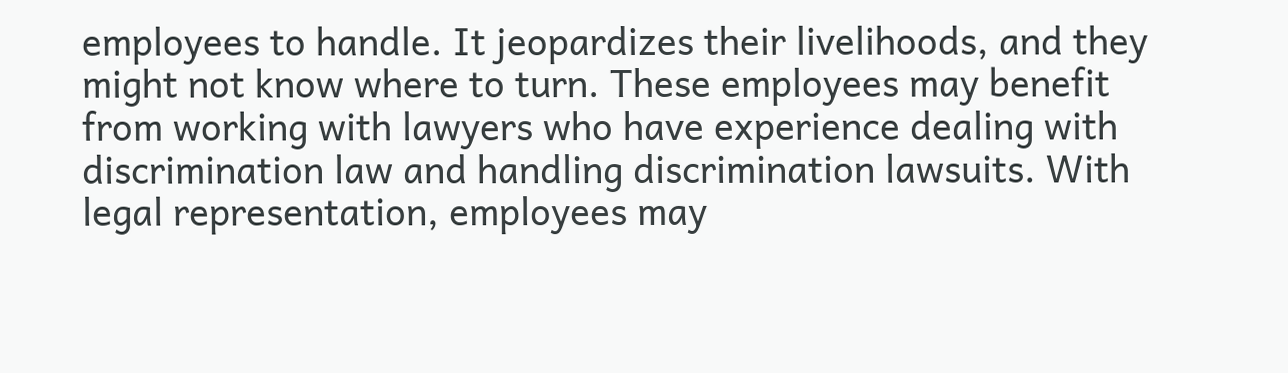employees to handle. It jeopardizes their livelihoods, and they might not know where to turn. These employees may benefit from working with lawyers who have experience dealing with discrimination law and handling discrimination lawsuits. With legal representation, employees may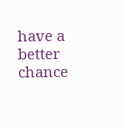have a better chance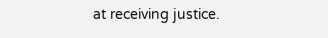at receiving justice.